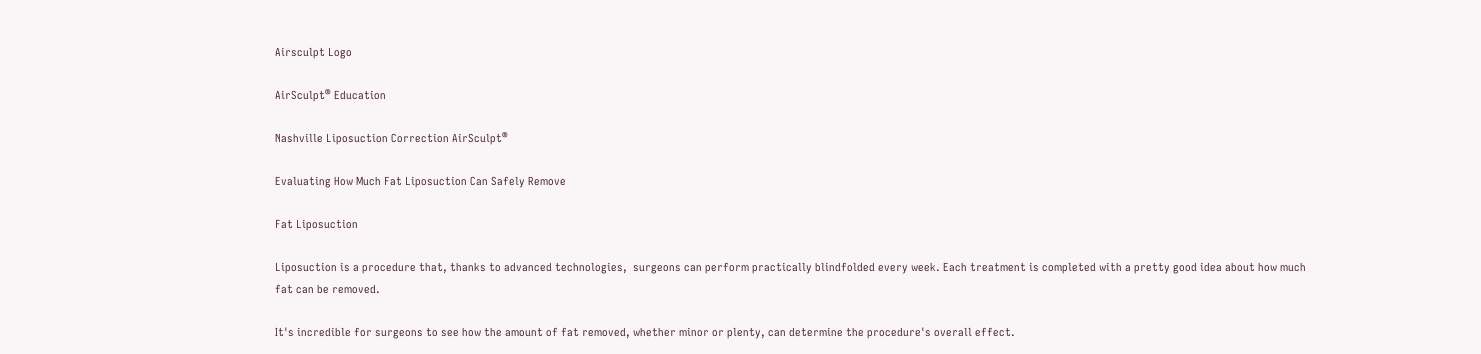Airsculpt Logo

AirSculpt® Education

Nashville Liposuction Correction AirSculpt®

Evaluating How Much Fat Liposuction Can Safely Remove

Fat Liposuction

Liposuction is a procedure that, thanks to advanced technologies,  surgeons can perform practically blindfolded every week. Each treatment is completed with a pretty good idea about how much fat can be removed.

It's incredible for surgeons to see how the amount of fat removed, whether minor or plenty, can determine the procedure's overall effect.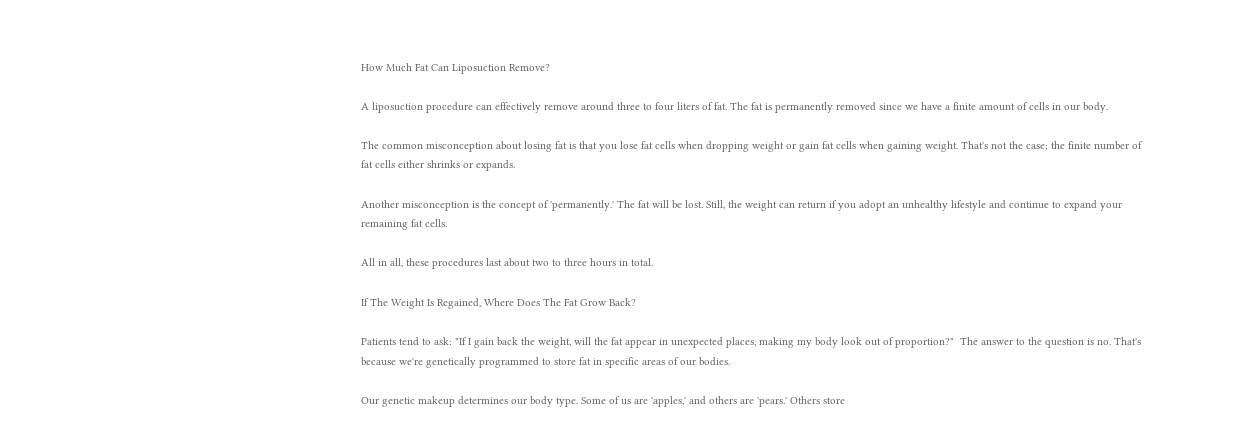How Much Fat Can Liposuction Remove?

A liposuction procedure can effectively remove around three to four liters of fat. The fat is permanently removed since we have a finite amount of cells in our body.

The common misconception about losing fat is that you lose fat cells when dropping weight or gain fat cells when gaining weight. That's not the case; the finite number of fat cells either shrinks or expands.

Another misconception is the concept of 'permanently.' The fat will be lost. Still, the weight can return if you adopt an unhealthy lifestyle and continue to expand your remaining fat cells.

All in all, these procedures last about two to three hours in total.

If The Weight Is Regained, Where Does The Fat Grow Back?

Patients tend to ask: "If I gain back the weight, will the fat appear in unexpected places, making my body look out of proportion?"  The answer to the question is no. That's because we're genetically programmed to store fat in specific areas of our bodies.

Our genetic makeup determines our body type. Some of us are 'apples,' and others are 'pears.' Others store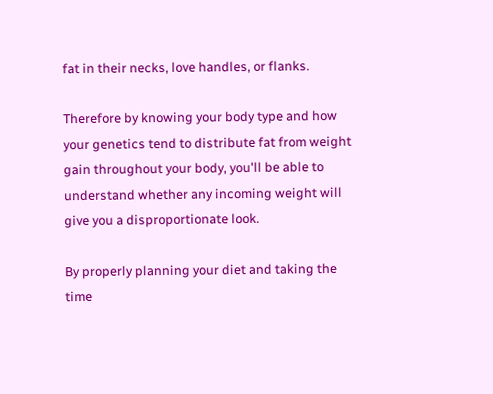fat in their necks, love handles, or flanks.

Therefore by knowing your body type and how your genetics tend to distribute fat from weight gain throughout your body, you'll be able to understand whether any incoming weight will give you a disproportionate look.

By properly planning your diet and taking the time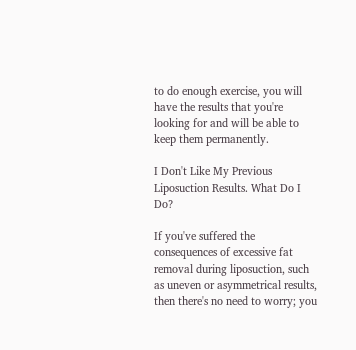to do enough exercise, you will have the results that you're looking for and will be able to keep them permanently.

I Don't Like My Previous Liposuction Results. What Do I Do?

If you've suffered the consequences of excessive fat removal during liposuction, such as uneven or asymmetrical results, then there's no need to worry; you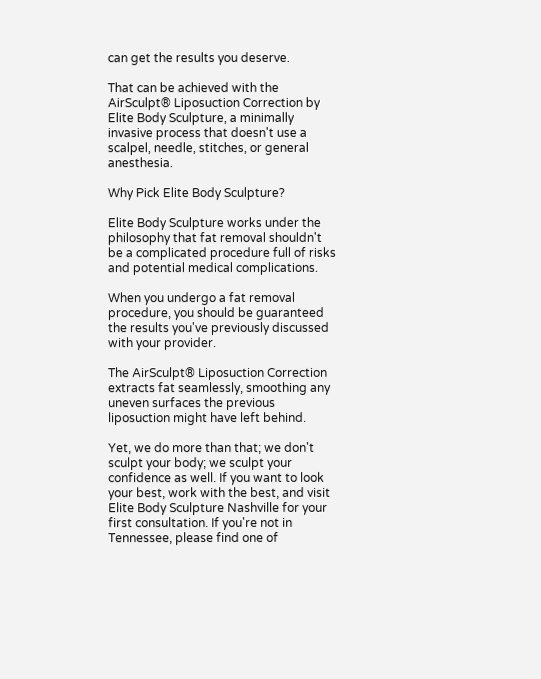can get the results you deserve.

That can be achieved with the AirSculpt® Liposuction Correction by Elite Body Sculpture, a minimally invasive process that doesn't use a scalpel, needle, stitches, or general anesthesia.

Why Pick Elite Body Sculpture?

Elite Body Sculpture works under the philosophy that fat removal shouldn't be a complicated procedure full of risks and potential medical complications.

When you undergo a fat removal procedure, you should be guaranteed the results you've previously discussed with your provider.

The AirSculpt® Liposuction Correction extracts fat seamlessly, smoothing any uneven surfaces the previous liposuction might have left behind.

Yet, we do more than that; we don't sculpt your body; we sculpt your confidence as well. If you want to look your best, work with the best, and visit Elite Body Sculpture Nashville for your first consultation. If you're not in Tennessee, please find one of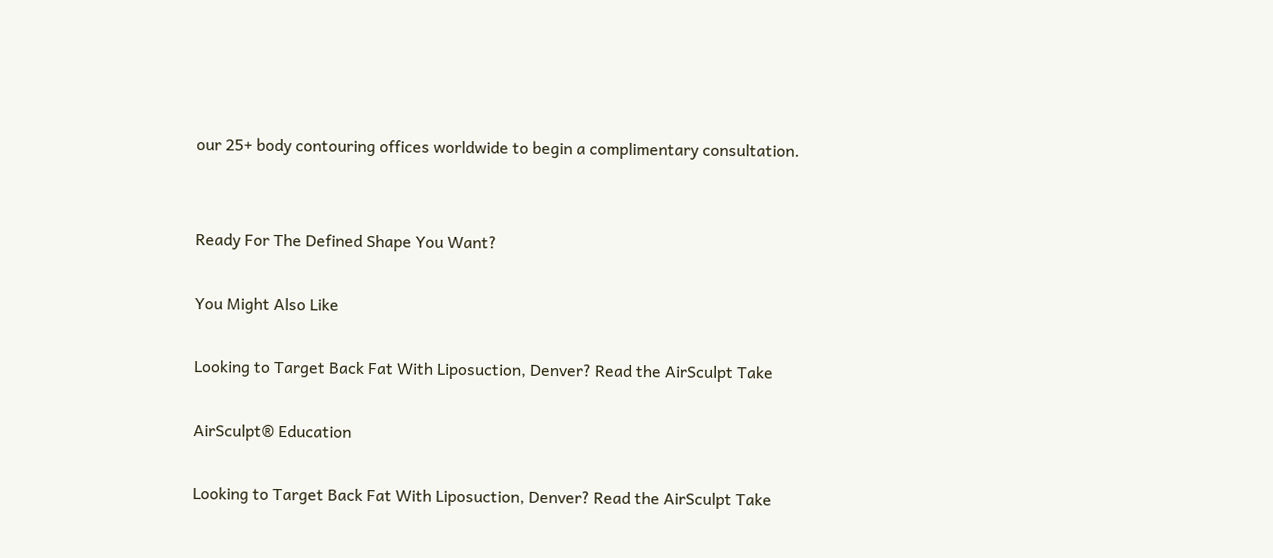our 25+ body contouring offices worldwide to begin a complimentary consultation.


Ready For The Defined Shape You Want?

You Might Also Like

Looking to Target Back Fat With Liposuction, Denver? Read the AirSculpt Take

AirSculpt® Education

Looking to Target Back Fat With Liposuction, Denver? Read the AirSculpt Take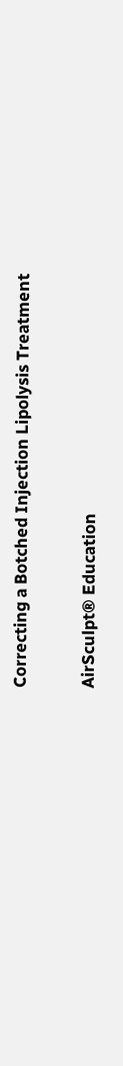Correcting a Botched Injection Lipolysis Treatment

AirSculpt® Education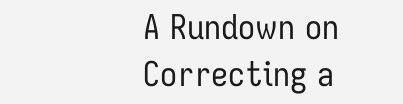A Rundown on Correcting a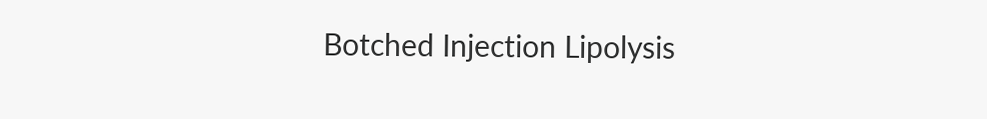Botched Injection Lipolysis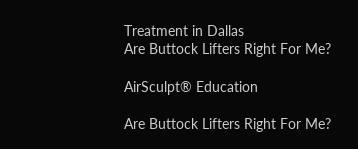Treatment in Dallas
Are Buttock Lifters Right For Me?

AirSculpt® Education

Are Buttock Lifters Right For Me?